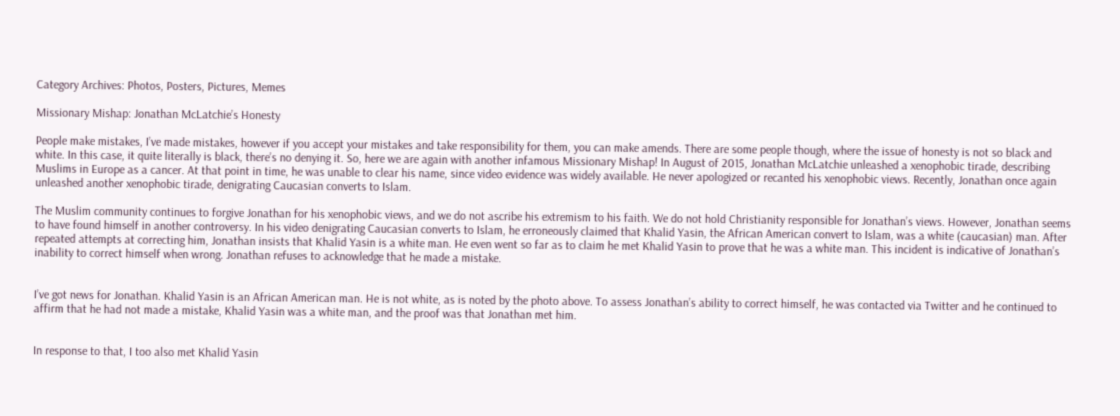Category Archives: Photos, Posters, Pictures, Memes

Missionary Mishap: Jonathan McLatchie’s Honesty

People make mistakes, I’ve made mistakes, however if you accept your mistakes and take responsibility for them, you can make amends. There are some people though, where the issue of honesty is not so black and white. In this case, it quite literally is black, there’s no denying it. So, here we are again with another infamous Missionary Mishap! In August of 2015, Jonathan McLatchie unleashed a xenophobic tirade, describing Muslims in Europe as a cancer. At that point in time, he was unable to clear his name, since video evidence was widely available. He never apologized or recanted his xenophobic views. Recently, Jonathan once again unleashed another xenophobic tirade, denigrating Caucasian converts to Islam.

The Muslim community continues to forgive Jonathan for his xenophobic views, and we do not ascribe his extremism to his faith. We do not hold Christianity responsible for Jonathan’s views. However, Jonathan seems to have found himself in another controversy. In his video denigrating Caucasian converts to Islam, he erroneously claimed that Khalid Yasin, the African American convert to Islam, was a white (caucasian) man. After repeated attempts at correcting him, Jonathan insists that Khalid Yasin is a white man. He even went so far as to claim he met Khalid Yasin to prove that he was a white man. This incident is indicative of Jonathan’s inability to correct himself when wrong. Jonathan refuses to acknowledge that he made a mistake.


I’ve got news for Jonathan. Khalid Yasin is an African American man. He is not white, as is noted by the photo above. To assess Jonathan’s ability to correct himself, he was contacted via Twitter and he continued to affirm that he had not made a mistake, Khalid Yasin was a white man, and the proof was that Jonathan met him.


In response to that, I too also met Khalid Yasin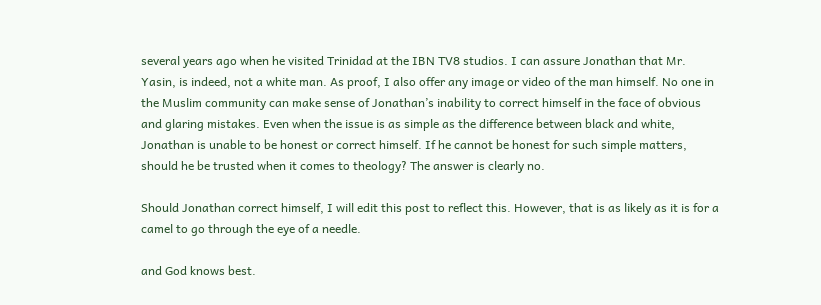several years ago when he visited Trinidad at the IBN TV8 studios. I can assure Jonathan that Mr. Yasin, is indeed, not a white man. As proof, I also offer any image or video of the man himself. No one in the Muslim community can make sense of Jonathan’s inability to correct himself in the face of obvious and glaring mistakes. Even when the issue is as simple as the difference between black and white, Jonathan is unable to be honest or correct himself. If he cannot be honest for such simple matters, should he be trusted when it comes to theology? The answer is clearly no.

Should Jonathan correct himself, I will edit this post to reflect this. However, that is as likely as it is for a camel to go through the eye of a needle.

and God knows best.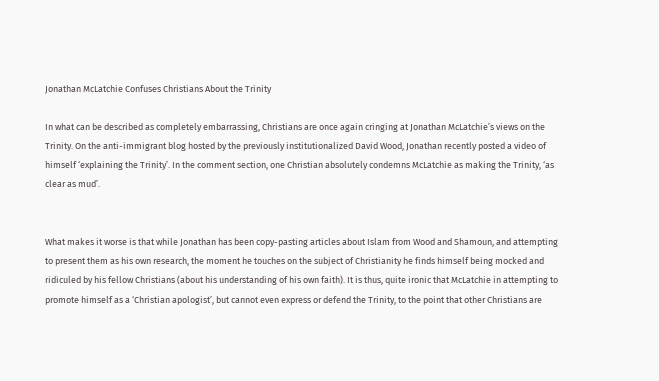Jonathan McLatchie Confuses Christians About the Trinity

In what can be described as completely embarrassing, Christians are once again cringing at Jonathan McLatchie’s views on the Trinity. On the anti-immigrant blog hosted by the previously institutionalized David Wood, Jonathan recently posted a video of himself ‘explaining the Trinity’. In the comment section, one Christian absolutely condemns McLatchie as making the Trinity, ‘as clear as mud’.


What makes it worse is that while Jonathan has been copy-pasting articles about Islam from Wood and Shamoun, and attempting to present them as his own research, the moment he touches on the subject of Christianity he finds himself being mocked and ridiculed by his fellow Christians (about his understanding of his own faith). It is thus, quite ironic that McLatchie in attempting to promote himself as a ‘Christian apologist’, but cannot even express or defend the Trinity, to the point that other Christians are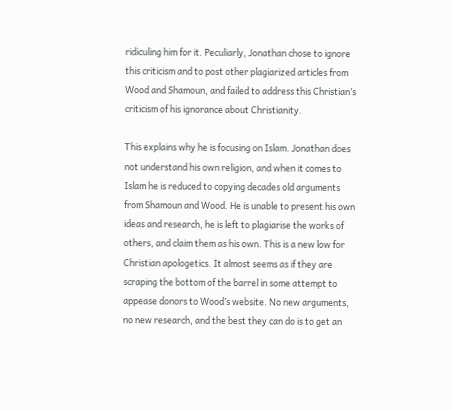ridiculing him for it. Peculiarly, Jonathan chose to ignore this criticism and to post other plagiarized articles from Wood and Shamoun, and failed to address this Christian’s criticism of his ignorance about Christianity.

This explains why he is focusing on Islam. Jonathan does not understand his own religion, and when it comes to Islam he is reduced to copying decades old arguments from Shamoun and Wood. He is unable to present his own ideas and research, he is left to plagiarise the works of others, and claim them as his own. This is a new low for Christian apologetics. It almost seems as if they are scraping the bottom of the barrel in some attempt to appease donors to Wood’s website. No new arguments, no new research, and the best they can do is to get an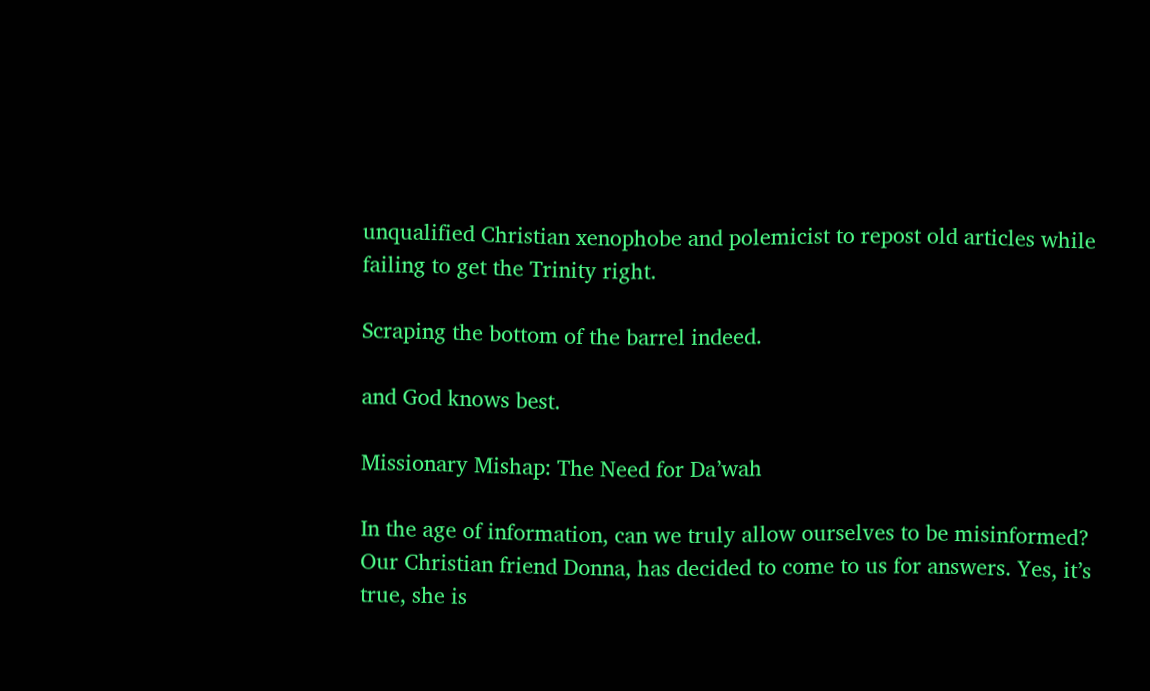unqualified Christian xenophobe and polemicist to repost old articles while failing to get the Trinity right.

Scraping the bottom of the barrel indeed.

and God knows best.

Missionary Mishap: The Need for Da’wah

In the age of information, can we truly allow ourselves to be misinformed? Our Christian friend Donna, has decided to come to us for answers. Yes, it’s true, she is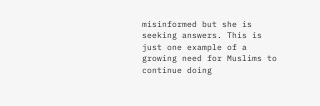misinformed but she is seeking answers. This is just one example of a growing need for Muslims to continue doing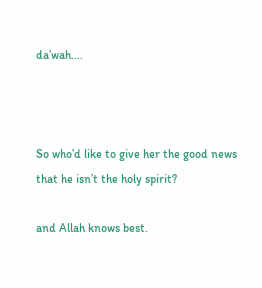da’wah….



So who’d like to give her the good news that he isn’t the holy spirit?

and Allah knows best.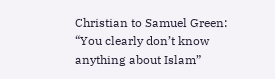Christian to Samuel Green: “You clearly don’t know anything about Islam”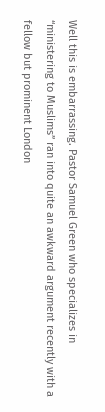Well this is embarrassing. Pastor Samuel Green who specializes in “ministering to Muslims” ran into quite an awkward argument recently with a fellow but prominent London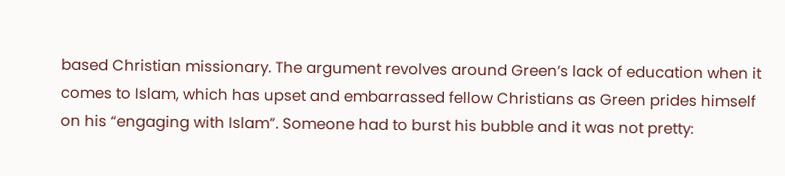based Christian missionary. The argument revolves around Green’s lack of education when it comes to Islam, which has upset and embarrassed fellow Christians as Green prides himself on his “engaging with Islam”. Someone had to burst his bubble and it was not pretty: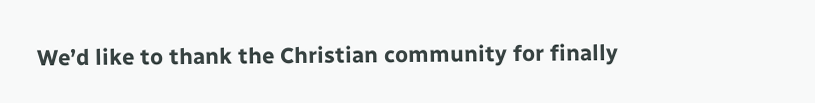We’d like to thank the Christian community for finally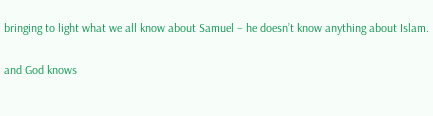bringing to light what we all know about Samuel – he doesn’t know anything about Islam.

and God knows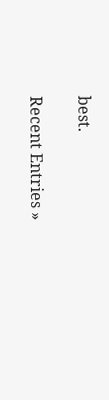best.

Recent Entries »